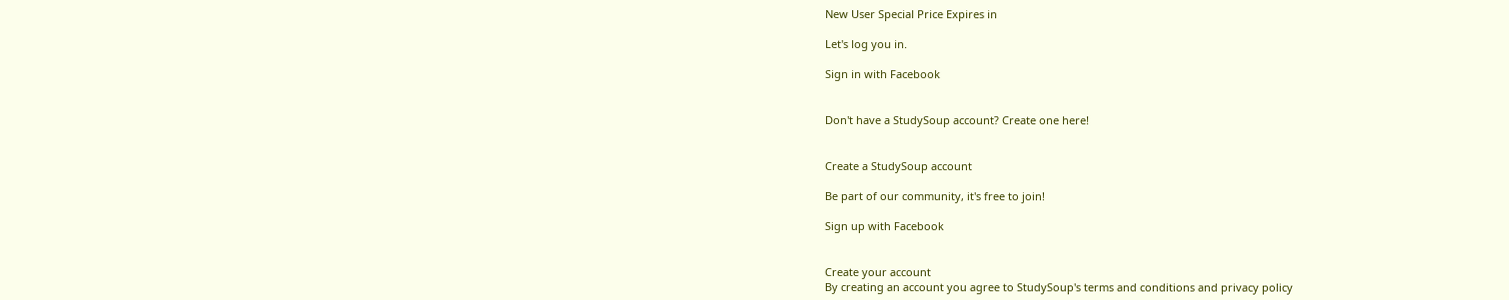New User Special Price Expires in

Let's log you in.

Sign in with Facebook


Don't have a StudySoup account? Create one here!


Create a StudySoup account

Be part of our community, it's free to join!

Sign up with Facebook


Create your account
By creating an account you agree to StudySoup's terms and conditions and privacy policy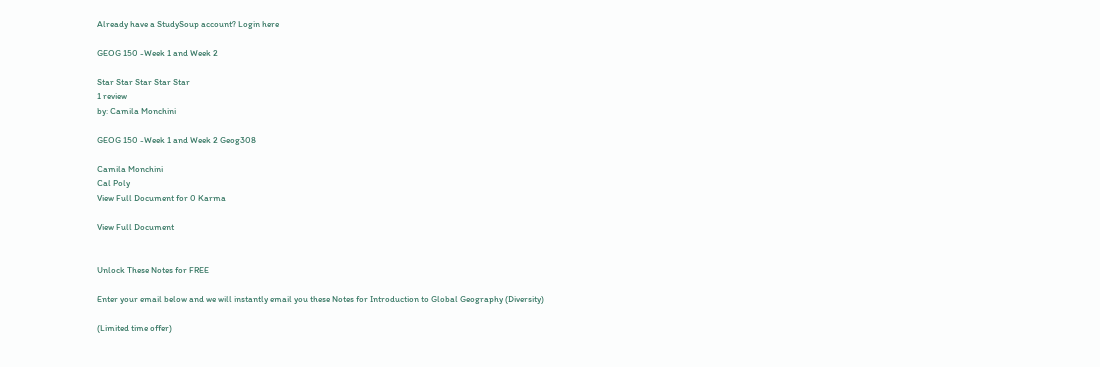Already have a StudySoup account? Login here

GEOG 150 -Week 1 and Week 2

Star Star Star Star Star
1 review
by: Camila Monchini

GEOG 150 -Week 1 and Week 2 Geog308

Camila Monchini
Cal Poly
View Full Document for 0 Karma

View Full Document


Unlock These Notes for FREE

Enter your email below and we will instantly email you these Notes for Introduction to Global Geography (Diversity)

(Limited time offer)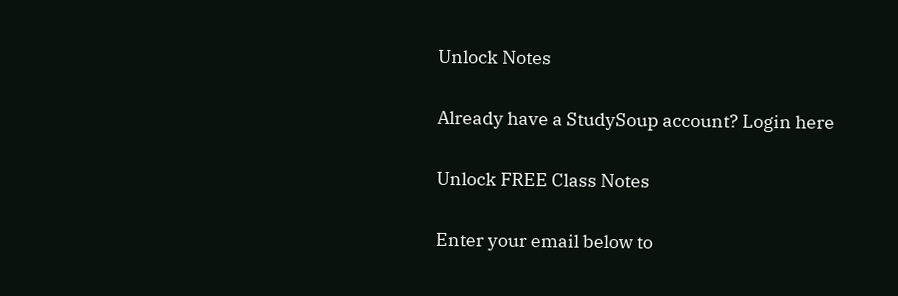Unlock Notes

Already have a StudySoup account? Login here

Unlock FREE Class Notes

Enter your email below to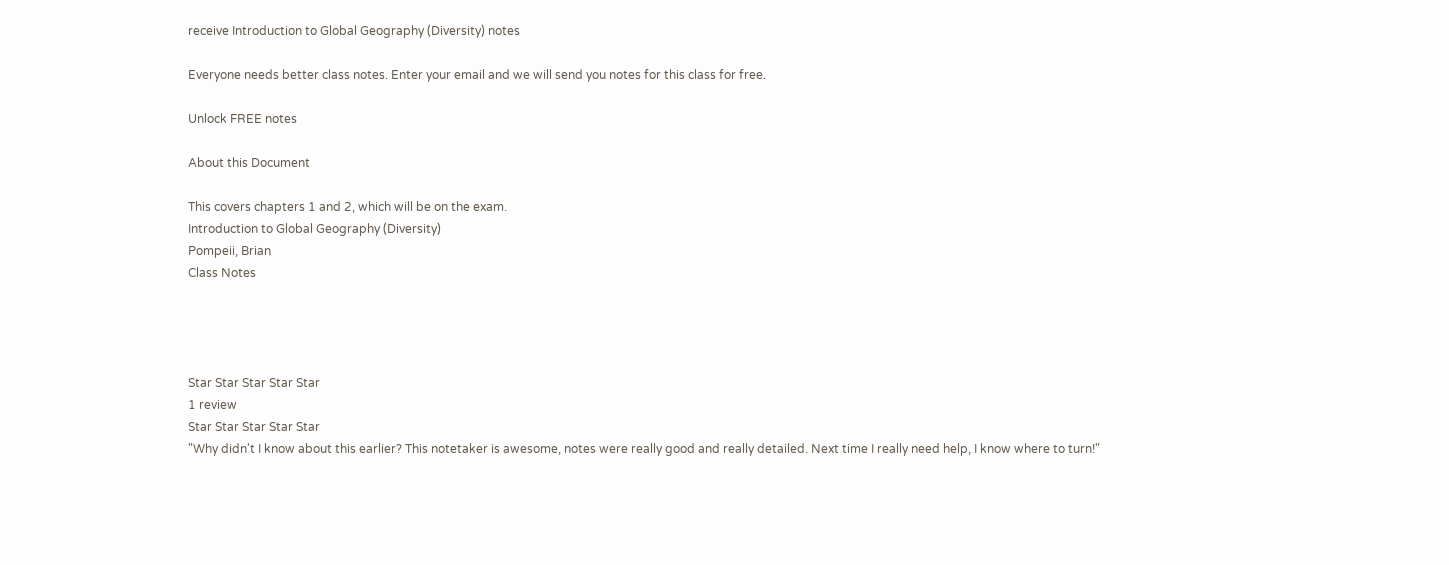receive Introduction to Global Geography (Diversity) notes

Everyone needs better class notes. Enter your email and we will send you notes for this class for free.

Unlock FREE notes

About this Document

This covers chapters 1 and 2, which will be on the exam.
Introduction to Global Geography (Diversity)
Pompeii, Brian
Class Notes




Star Star Star Star Star
1 review
Star Star Star Star Star
"Why didn't I know about this earlier? This notetaker is awesome, notes were really good and really detailed. Next time I really need help, I know where to turn!"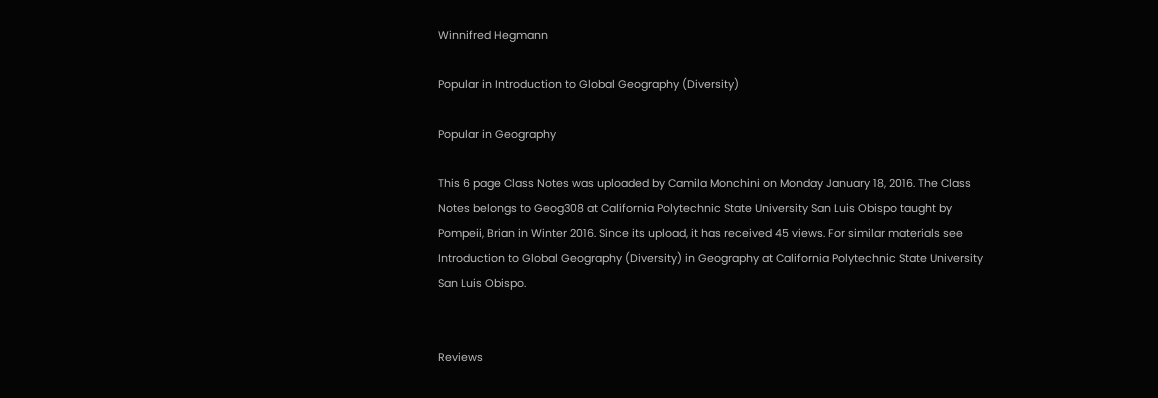Winnifred Hegmann

Popular in Introduction to Global Geography (Diversity)

Popular in Geography

This 6 page Class Notes was uploaded by Camila Monchini on Monday January 18, 2016. The Class Notes belongs to Geog308 at California Polytechnic State University San Luis Obispo taught by Pompeii, Brian in Winter 2016. Since its upload, it has received 45 views. For similar materials see Introduction to Global Geography (Diversity) in Geography at California Polytechnic State University San Luis Obispo.


Reviews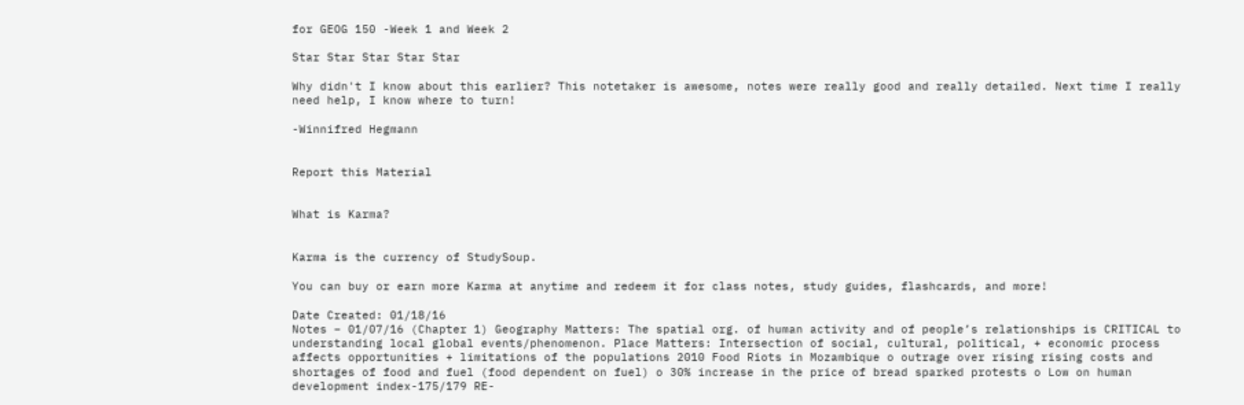for GEOG 150 -Week 1 and Week 2

Star Star Star Star Star

Why didn't I know about this earlier? This notetaker is awesome, notes were really good and really detailed. Next time I really need help, I know where to turn!

-Winnifred Hegmann


Report this Material


What is Karma?


Karma is the currency of StudySoup.

You can buy or earn more Karma at anytime and redeem it for class notes, study guides, flashcards, and more!

Date Created: 01/18/16
Notes – 01/07/16 (Chapter 1) Geography Matters: The spatial org. of human activity and of people’s relationships is CRITICAL to understanding local global events/phenomenon. Place Matters: Intersection of social, cultural, political, + economic process affects opportunities + limitations of the populations 2010 Food Riots in Mozambique o outrage over rising rising costs and shortages of food and fuel (food dependent on fuel) o 30% increase in the price of bread sparked protests o Low on human development index-175/179 RE-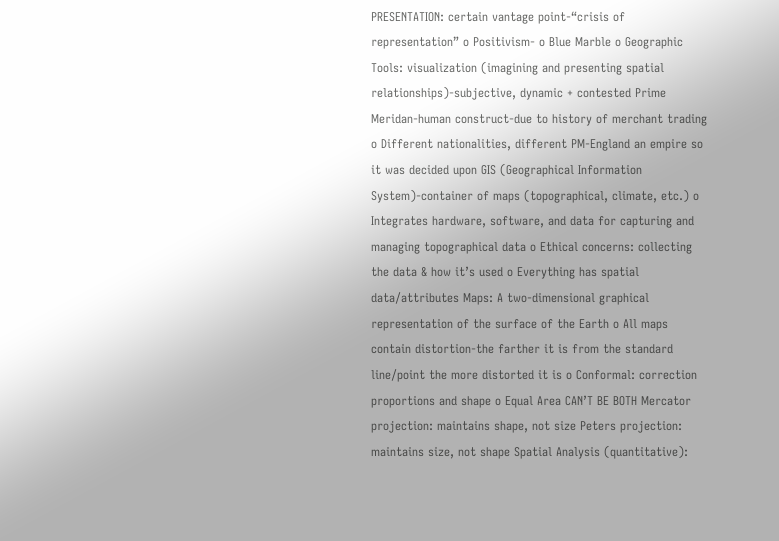PRESENTATION: certain vantage point-“crisis of representation” o Positivism- o Blue Marble o Geographic Tools: visualization (imagining and presenting spatial relationships)-subjective, dynamic + contested Prime Meridan-human construct-due to history of merchant trading o Different nationalities, different PM-England an empire so it was decided upon GIS (Geographical Information System)-container of maps (topographical, climate, etc.) o Integrates hardware, software, and data for capturing and managing topographical data o Ethical concerns: collecting the data & how it’s used o Everything has spatial data/attributes Maps: A two-dimensional graphical representation of the surface of the Earth o All maps contain distortion-the farther it is from the standard line/point the more distorted it is o Conformal: correction proportions and shape o Equal Area CAN’T BE BOTH Mercator projection: maintains shape, not size Peters projection: maintains size, not shape Spatial Analysis (quantitative):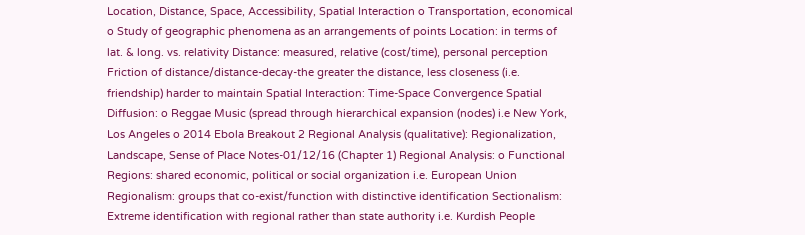Location, Distance, Space, Accessibility, Spatial Interaction o Transportation, economical o Study of geographic phenomena as an arrangements of points Location: in terms of lat. & long. vs. relativity Distance: measured, relative (cost/time), personal perception Friction of distance/distance-decay-the greater the distance, less closeness (i.e. friendship) harder to maintain Spatial Interaction: Time-Space Convergence Spatial Diffusion: o Reggae Music (spread through hierarchical expansion (nodes) i.e New York, Los Angeles o 2014 Ebola Breakout 2 Regional Analysis (qualitative): Regionalization, Landscape, Sense of Place Notes-01/12/16 (Chapter 1) Regional Analysis: o Functional Regions: shared economic, political or social organization i.e. European Union Regionalism: groups that co-exist/function with distinctive identification Sectionalism: Extreme identification with regional rather than state authority i.e. Kurdish People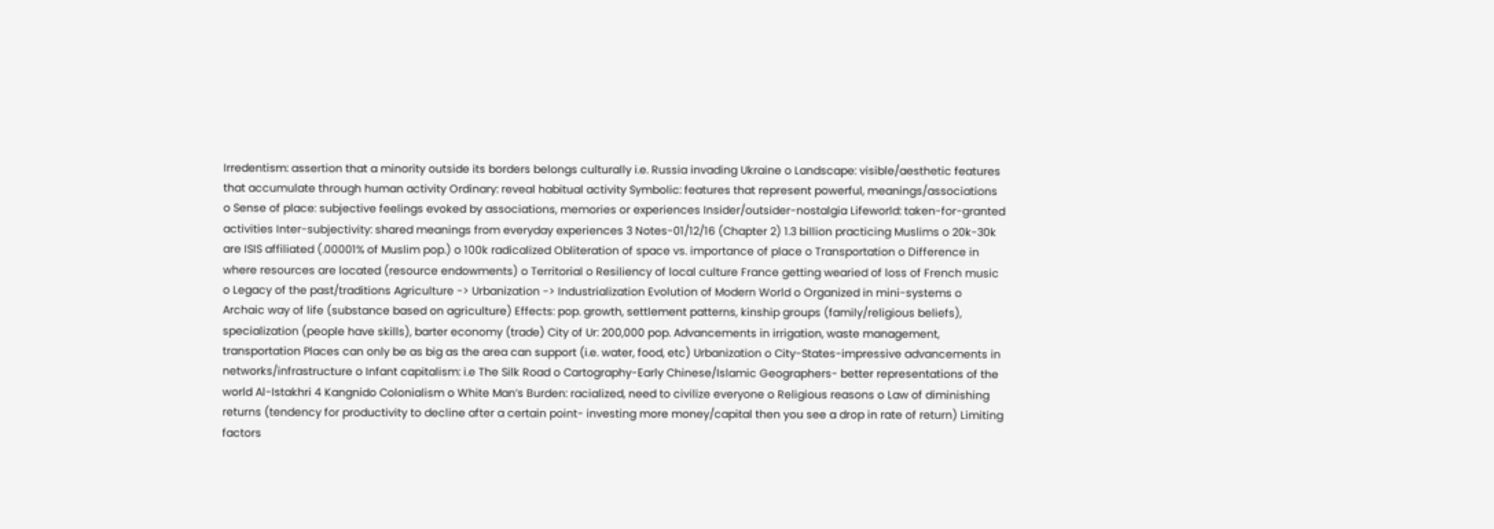Irredentism: assertion that a minority outside its borders belongs culturally i.e. Russia invading Ukraine o Landscape: visible/aesthetic features that accumulate through human activity Ordinary: reveal habitual activity Symbolic: features that represent powerful, meanings/associations o Sense of place: subjective feelings evoked by associations, memories or experiences Insider/outsider-nostalgia Lifeworld: taken-for-granted activities Inter-subjectivity: shared meanings from everyday experiences 3 Notes-01/12/16 (Chapter 2) 1.3 billion practicing Muslims o 20k-30k are ISIS affiliated (.00001% of Muslim pop.) o 100k radicalized Obliteration of space vs. importance of place o Transportation o Difference in where resources are located (resource endowments) o Territorial o Resiliency of local culture France getting wearied of loss of French music o Legacy of the past/traditions Agriculture -> Urbanization -> Industrialization Evolution of Modern World o Organized in mini-systems o Archaic way of life (substance based on agriculture) Effects: pop. growth, settlement patterns, kinship groups (family/religious beliefs), specialization (people have skills), barter economy (trade) City of Ur: 200,000 pop. Advancements in irrigation, waste management, transportation Places can only be as big as the area can support (i.e. water, food, etc) Urbanization o City-States-impressive advancements in networks/infrastructure o Infant capitalism: i.e The Silk Road o Cartography-Early Chinese/Islamic Geographers- better representations of the world Al-Istakhri 4 Kangnido Colonialism o White Man’s Burden: racialized, need to civilize everyone o Religious reasons o Law of diminishing returns (tendency for productivity to decline after a certain point- investing more money/capital then you see a drop in rate of return) Limiting factors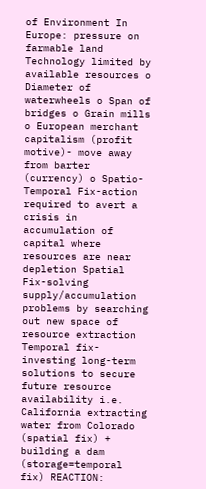of Environment In Europe: pressure on farmable land Technology limited by available resources o Diameter of waterwheels o Span of bridges o Grain mills o European merchant capitalism (profit motive)- move away from barter (currency) o Spatio-Temporal Fix-action required to avert a crisis in accumulation of capital where resources are near depletion Spatial Fix-solving supply/accumulation problems by searching out new space of resource extraction Temporal fix- investing long-term solutions to secure future resource availability i.e. California extracting water from Colorado (spatial fix) + building a dam (storage=temporal fix) REACTION: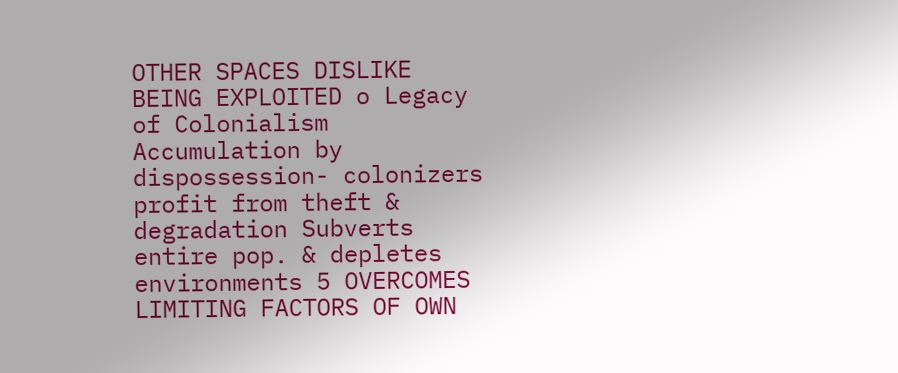OTHER SPACES DISLIKE BEING EXPLOITED o Legacy of Colonialism Accumulation by dispossession- colonizers profit from theft & degradation Subverts entire pop. & depletes environments 5 OVERCOMES LIMITING FACTORS OF OWN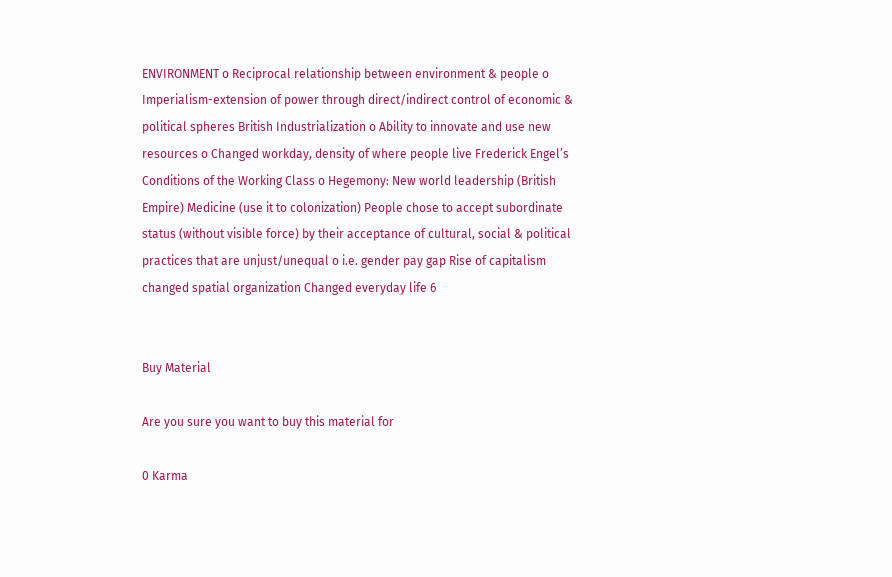ENVIRONMENT o Reciprocal relationship between environment & people o Imperialism-extension of power through direct/indirect control of economic & political spheres British Industrialization o Ability to innovate and use new resources o Changed workday, density of where people live Frederick Engel’s Conditions of the Working Class o Hegemony: New world leadership (British Empire) Medicine (use it to colonization) People chose to accept subordinate status (without visible force) by their acceptance of cultural, social & political practices that are unjust/unequal o i.e. gender pay gap Rise of capitalism changed spatial organization Changed everyday life 6


Buy Material

Are you sure you want to buy this material for

0 Karma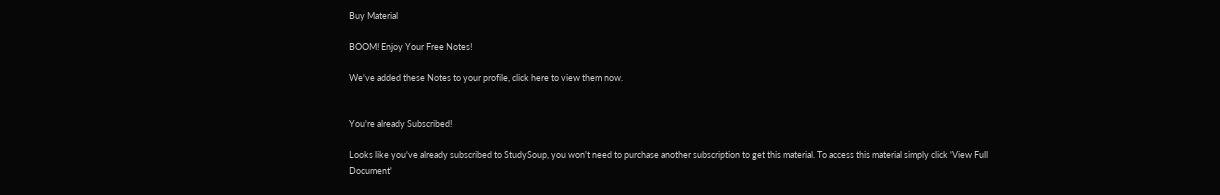Buy Material

BOOM! Enjoy Your Free Notes!

We've added these Notes to your profile, click here to view them now.


You're already Subscribed!

Looks like you've already subscribed to StudySoup, you won't need to purchase another subscription to get this material. To access this material simply click 'View Full Document'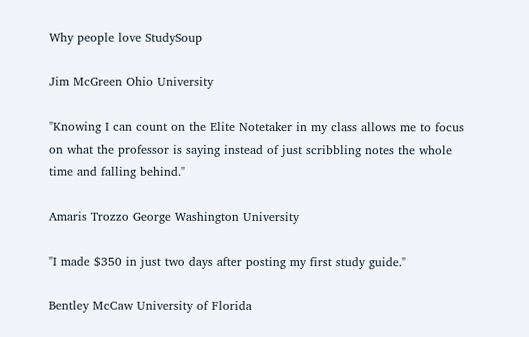Why people love StudySoup

Jim McGreen Ohio University

"Knowing I can count on the Elite Notetaker in my class allows me to focus on what the professor is saying instead of just scribbling notes the whole time and falling behind."

Amaris Trozzo George Washington University

"I made $350 in just two days after posting my first study guide."

Bentley McCaw University of Florida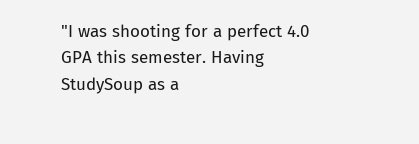"I was shooting for a perfect 4.0 GPA this semester. Having StudySoup as a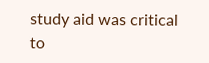study aid was critical to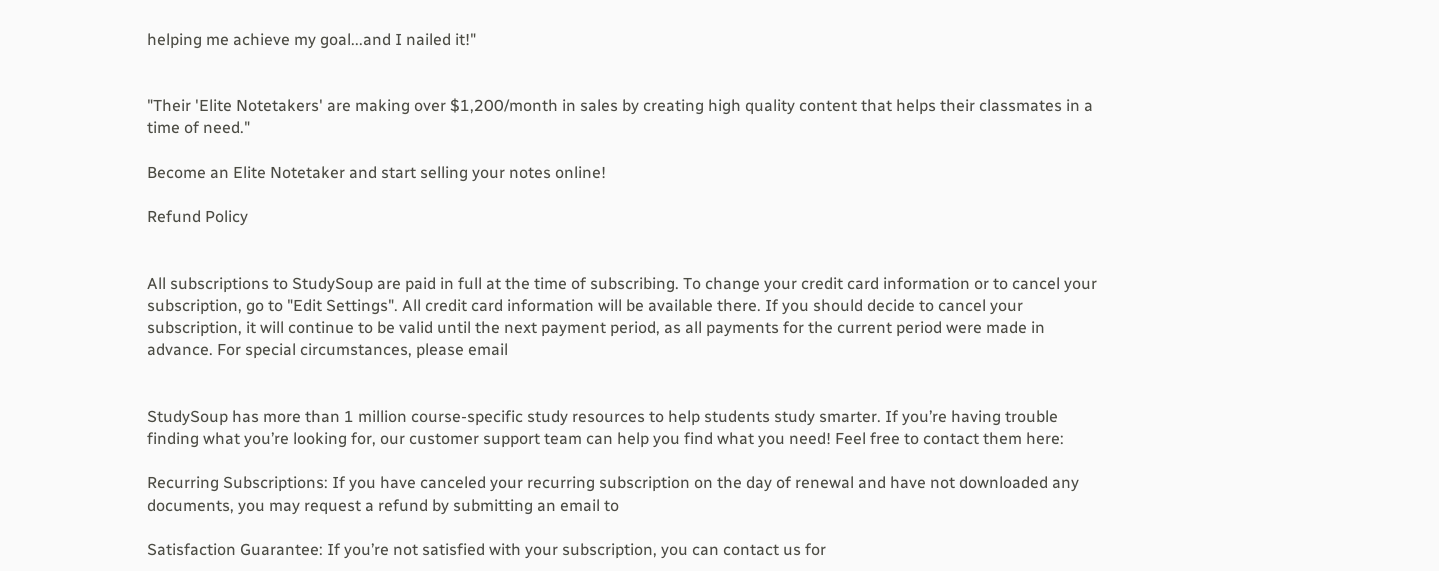helping me achieve my goal...and I nailed it!"


"Their 'Elite Notetakers' are making over $1,200/month in sales by creating high quality content that helps their classmates in a time of need."

Become an Elite Notetaker and start selling your notes online!

Refund Policy


All subscriptions to StudySoup are paid in full at the time of subscribing. To change your credit card information or to cancel your subscription, go to "Edit Settings". All credit card information will be available there. If you should decide to cancel your subscription, it will continue to be valid until the next payment period, as all payments for the current period were made in advance. For special circumstances, please email


StudySoup has more than 1 million course-specific study resources to help students study smarter. If you’re having trouble finding what you’re looking for, our customer support team can help you find what you need! Feel free to contact them here:

Recurring Subscriptions: If you have canceled your recurring subscription on the day of renewal and have not downloaded any documents, you may request a refund by submitting an email to

Satisfaction Guarantee: If you’re not satisfied with your subscription, you can contact us for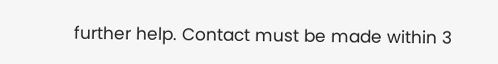further help. Contact must be made within 3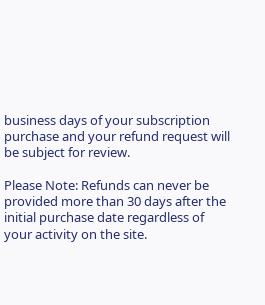business days of your subscription purchase and your refund request will be subject for review.

Please Note: Refunds can never be provided more than 30 days after the initial purchase date regardless of your activity on the site.